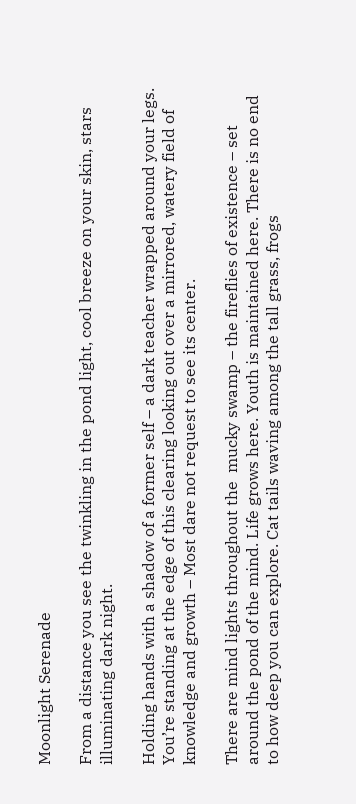Moonlight Serenade

From a distance you see the twinkling in the pond light, cool breeze on your skin, stars illuminating dark night.

Holding hands with a shadow of a former self – a dark teacher wrapped around your legs. You’re standing at the edge of this clearing looking out over a mirrored, watery field of knowledge and growth – Most dare not request to see its center.

There are mind lights throughout the  mucky swamp – the fireflies of existence – set around the pond of the mind. Life grows here. Youth is maintained here. There is no end to how deep you can explore. Cat tails waving among the tall grass, frogs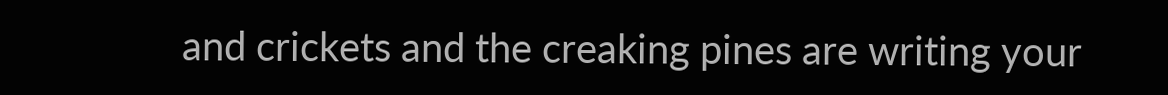and crickets and the creaking pines are writing your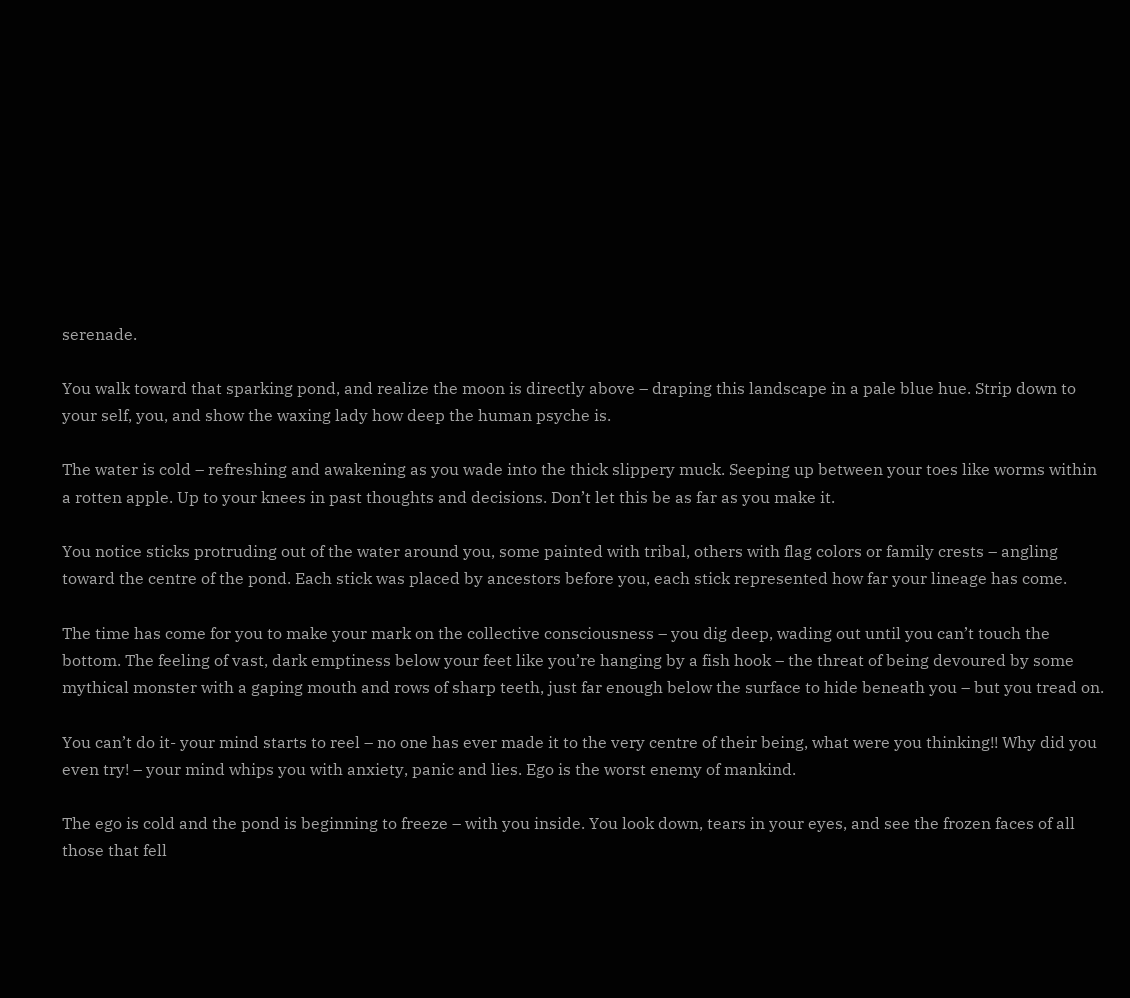serenade.

You walk toward that sparking pond, and realize the moon is directly above – draping this landscape in a pale blue hue. Strip down to your self, you, and show the waxing lady how deep the human psyche is.

The water is cold – refreshing and awakening as you wade into the thick slippery muck. Seeping up between your toes like worms within a rotten apple. Up to your knees in past thoughts and decisions. Don’t let this be as far as you make it.

You notice sticks protruding out of the water around you, some painted with tribal, others with flag colors or family crests – angling toward the centre of the pond. Each stick was placed by ancestors before you, each stick represented how far your lineage has come.

The time has come for you to make your mark on the collective consciousness – you dig deep, wading out until you can’t touch the bottom. The feeling of vast, dark emptiness below your feet like you’re hanging by a fish hook – the threat of being devoured by some mythical monster with a gaping mouth and rows of sharp teeth, just far enough below the surface to hide beneath you – but you tread on.

You can’t do it- your mind starts to reel – no one has ever made it to the very centre of their being, what were you thinking!! Why did you even try! – your mind whips you with anxiety, panic and lies. Ego is the worst enemy of mankind.

The ego is cold and the pond is beginning to freeze – with you inside. You look down, tears in your eyes, and see the frozen faces of all those that fell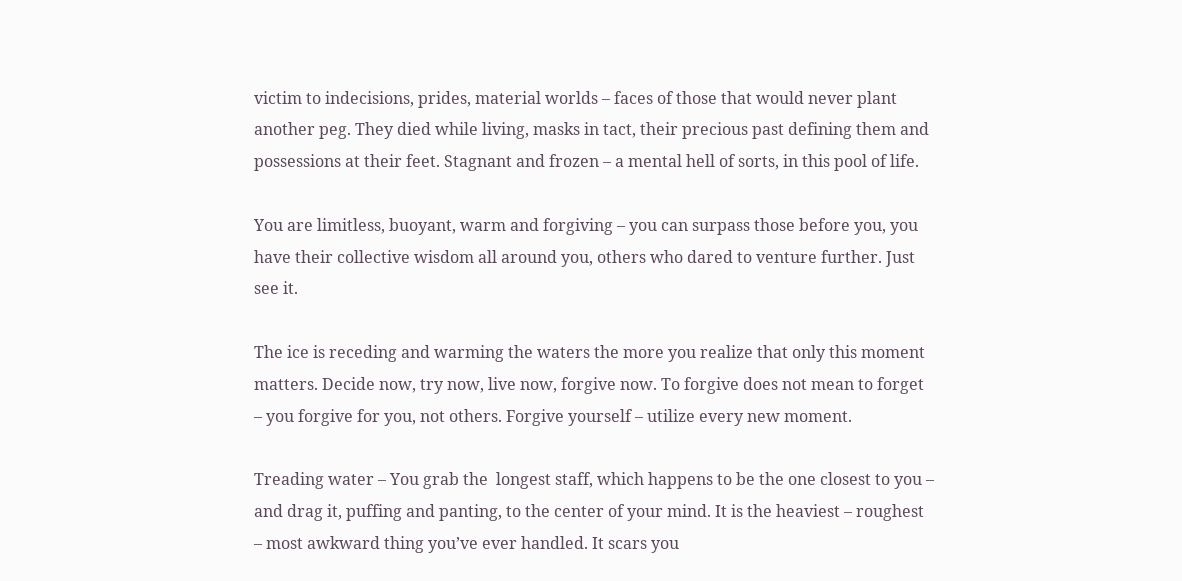victim to indecisions, prides, material worlds – faces of those that would never plant another peg. They died while living, masks in tact, their precious past defining them and possessions at their feet. Stagnant and frozen – a mental hell of sorts, in this pool of life.

You are limitless, buoyant, warm and forgiving – you can surpass those before you, you have their collective wisdom all around you, others who dared to venture further. Just see it.

The ice is receding and warming the waters the more you realize that only this moment matters. Decide now, try now, live now, forgive now. To forgive does not mean to forget – you forgive for you, not others. Forgive yourself – utilize every new moment.

Treading water – You grab the  longest staff, which happens to be the one closest to you – and drag it, puffing and panting, to the center of your mind. It is the heaviest – roughest – most awkward thing you’ve ever handled. It scars you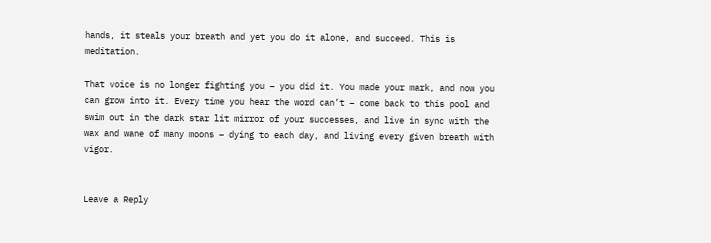hands, it steals your breath and yet you do it alone, and succeed. This is meditation.

That voice is no longer fighting you – you did it. You made your mark, and now you can grow into it. Every time you hear the word can’t – come back to this pool and swim out in the dark star lit mirror of your successes, and live in sync with the wax and wane of many moons – dying to each day, and living every given breath with vigor.


Leave a Reply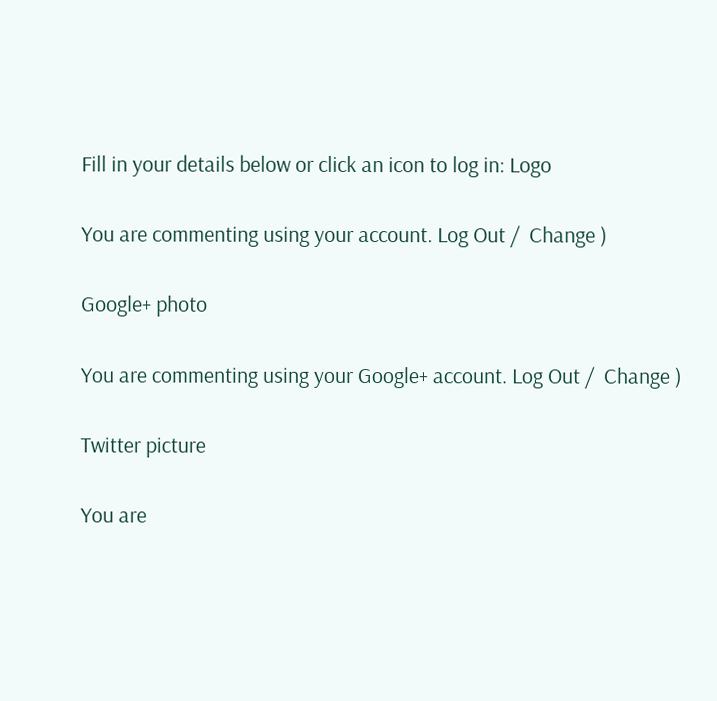Fill in your details below or click an icon to log in: Logo

You are commenting using your account. Log Out /  Change )

Google+ photo

You are commenting using your Google+ account. Log Out /  Change )

Twitter picture

You are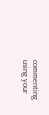commenting using your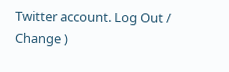Twitter account. Log Out /  Change )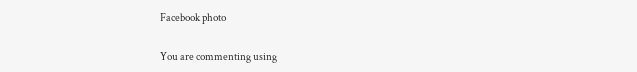Facebook photo

You are commenting using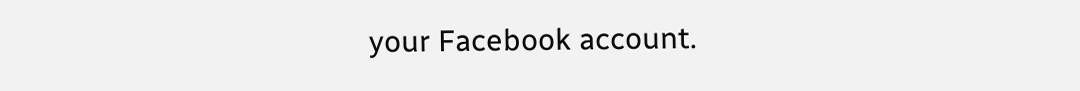your Facebook account.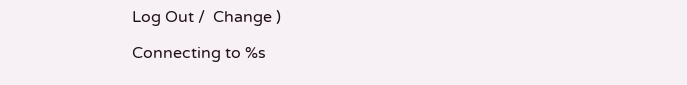Log Out /  Change )

Connecting to %s